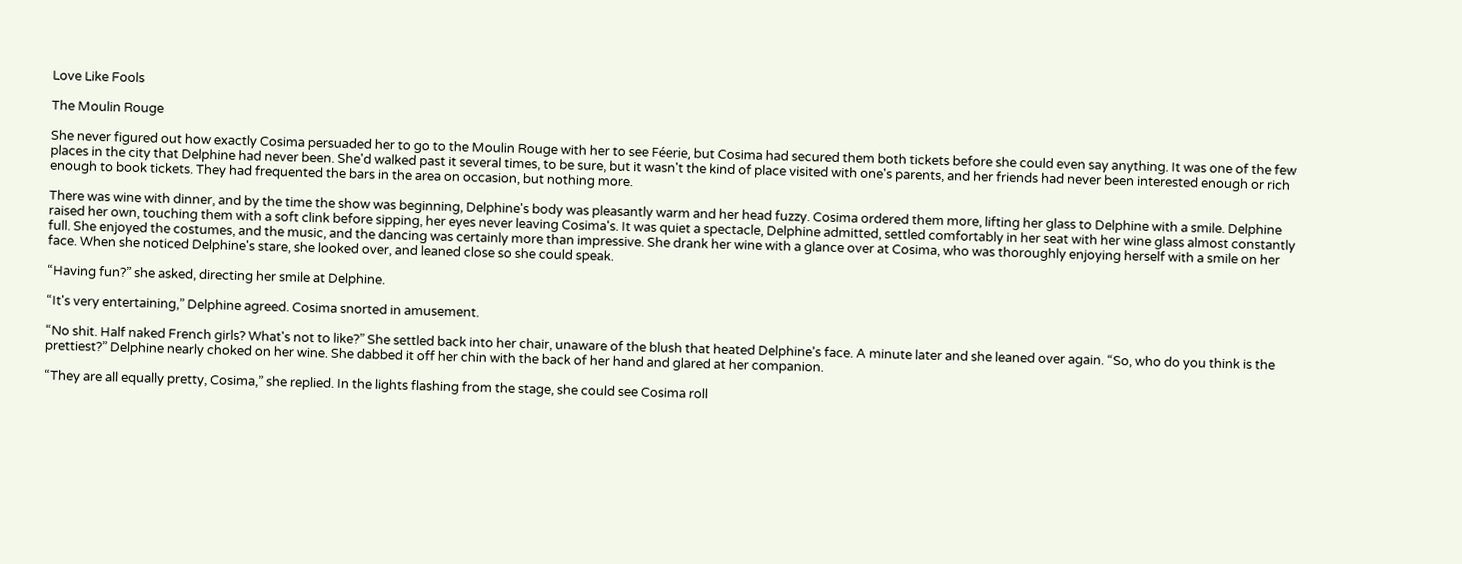Love Like Fools

The Moulin Rouge

She never figured out how exactly Cosima persuaded her to go to the Moulin Rouge with her to see Féerie, but Cosima had secured them both tickets before she could even say anything. It was one of the few places in the city that Delphine had never been. She'd walked past it several times, to be sure, but it wasn't the kind of place visited with one's parents, and her friends had never been interested enough or rich enough to book tickets. They had frequented the bars in the area on occasion, but nothing more.

There was wine with dinner, and by the time the show was beginning, Delphine's body was pleasantly warm and her head fuzzy. Cosima ordered them more, lifting her glass to Delphine with a smile. Delphine raised her own, touching them with a soft clink before sipping, her eyes never leaving Cosima's. It was quiet a spectacle, Delphine admitted, settled comfortably in her seat with her wine glass almost constantly full. She enjoyed the costumes, and the music, and the dancing was certainly more than impressive. She drank her wine with a glance over at Cosima, who was thoroughly enjoying herself with a smile on her face. When she noticed Delphine's stare, she looked over, and leaned close so she could speak.

“Having fun?” she asked, directing her smile at Delphine.

“It's very entertaining,” Delphine agreed. Cosima snorted in amusement.

“No shit. Half naked French girls? What's not to like?” She settled back into her chair, unaware of the blush that heated Delphine's face. A minute later and she leaned over again. “So, who do you think is the prettiest?” Delphine nearly choked on her wine. She dabbed it off her chin with the back of her hand and glared at her companion.

“They are all equally pretty, Cosima,” she replied. In the lights flashing from the stage, she could see Cosima roll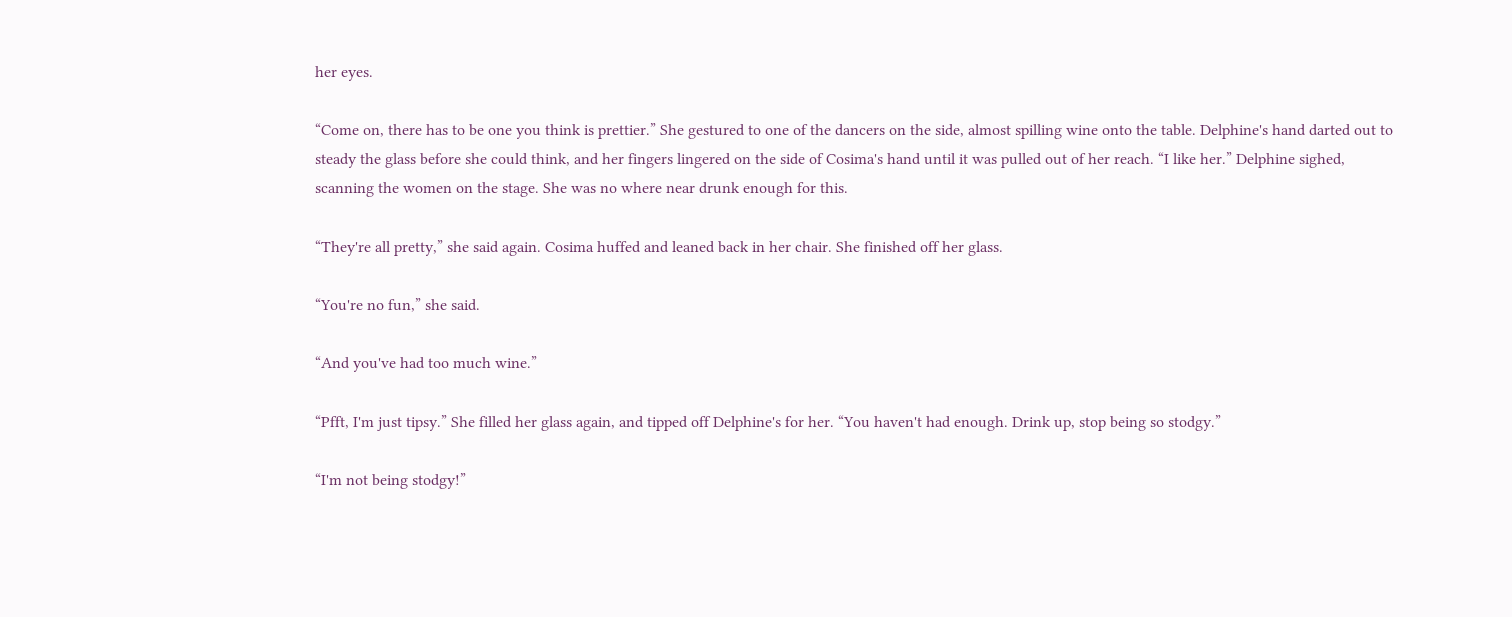her eyes.

“Come on, there has to be one you think is prettier.” She gestured to one of the dancers on the side, almost spilling wine onto the table. Delphine's hand darted out to steady the glass before she could think, and her fingers lingered on the side of Cosima's hand until it was pulled out of her reach. “I like her.” Delphine sighed, scanning the women on the stage. She was no where near drunk enough for this.

“They're all pretty,” she said again. Cosima huffed and leaned back in her chair. She finished off her glass.

“You're no fun,” she said.

“And you've had too much wine.”

“Pfft, I'm just tipsy.” She filled her glass again, and tipped off Delphine's for her. “You haven't had enough. Drink up, stop being so stodgy.”

“I'm not being stodgy!”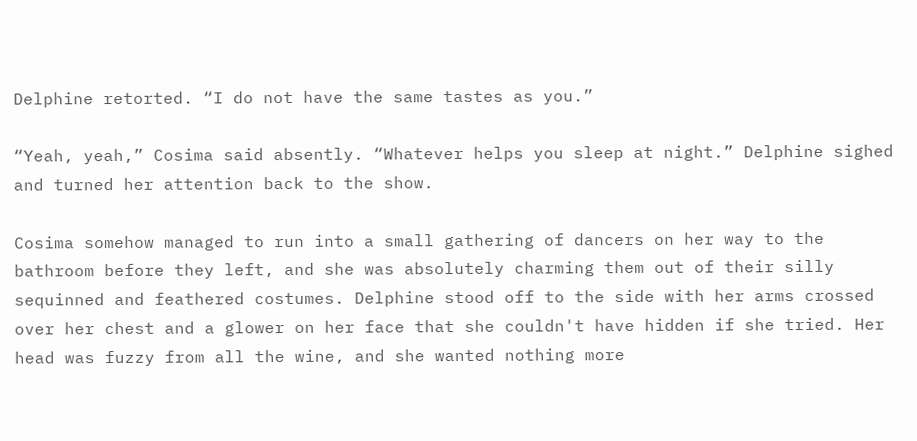Delphine retorted. “I do not have the same tastes as you.”

“Yeah, yeah,” Cosima said absently. “Whatever helps you sleep at night.” Delphine sighed and turned her attention back to the show.

Cosima somehow managed to run into a small gathering of dancers on her way to the bathroom before they left, and she was absolutely charming them out of their silly sequinned and feathered costumes. Delphine stood off to the side with her arms crossed over her chest and a glower on her face that she couldn't have hidden if she tried. Her head was fuzzy from all the wine, and she wanted nothing more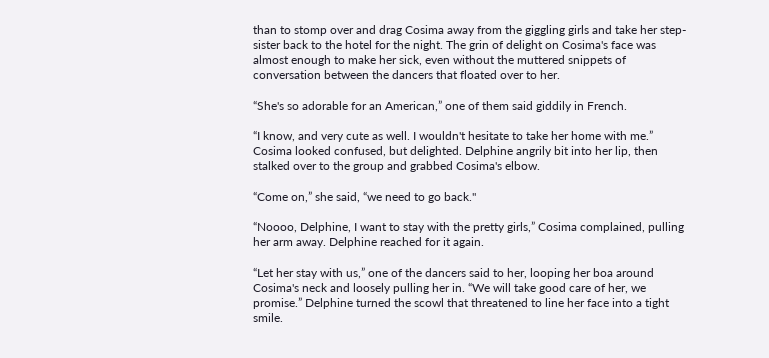than to stomp over and drag Cosima away from the giggling girls and take her step-sister back to the hotel for the night. The grin of delight on Cosima's face was almost enough to make her sick, even without the muttered snippets of conversation between the dancers that floated over to her.

“She's so adorable for an American,” one of them said giddily in French.

“I know, and very cute as well. I wouldn't hesitate to take her home with me.” Cosima looked confused, but delighted. Delphine angrily bit into her lip, then stalked over to the group and grabbed Cosima's elbow.

“Come on,” she said, “we need to go back."

“Noooo, Delphine, I want to stay with the pretty girls,” Cosima complained, pulling her arm away. Delphine reached for it again.

“Let her stay with us,” one of the dancers said to her, looping her boa around Cosima's neck and loosely pulling her in. “We will take good care of her, we promise.” Delphine turned the scowl that threatened to line her face into a tight smile.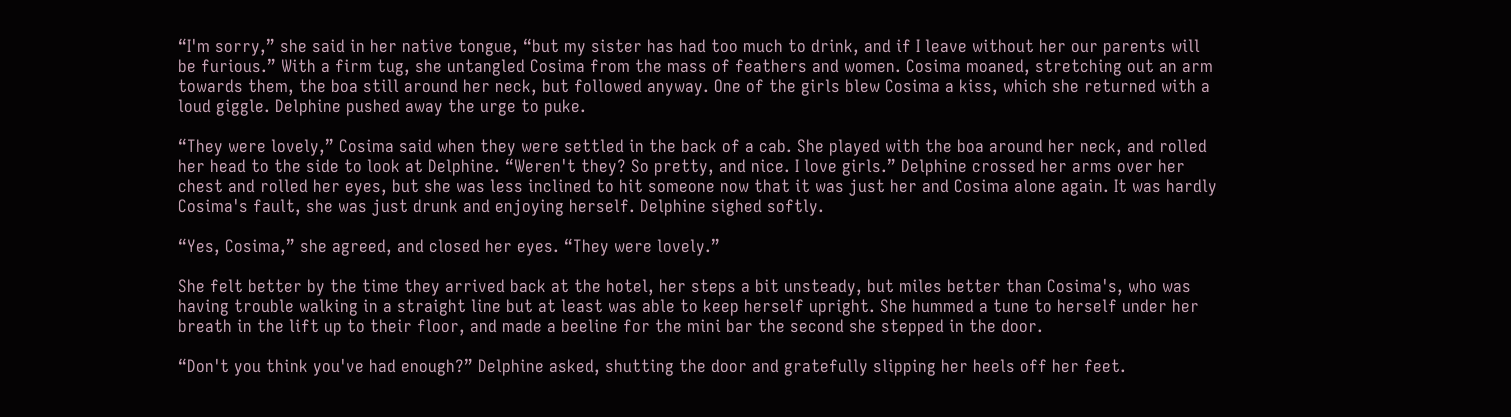“I'm sorry,” she said in her native tongue, “but my sister has had too much to drink, and if I leave without her our parents will be furious.” With a firm tug, she untangled Cosima from the mass of feathers and women. Cosima moaned, stretching out an arm towards them, the boa still around her neck, but followed anyway. One of the girls blew Cosima a kiss, which she returned with a loud giggle. Delphine pushed away the urge to puke.

“They were lovely,” Cosima said when they were settled in the back of a cab. She played with the boa around her neck, and rolled her head to the side to look at Delphine. “Weren't they? So pretty, and nice. I love girls.” Delphine crossed her arms over her chest and rolled her eyes, but she was less inclined to hit someone now that it was just her and Cosima alone again. It was hardly Cosima's fault, she was just drunk and enjoying herself. Delphine sighed softly.

“Yes, Cosima,” she agreed, and closed her eyes. “They were lovely.”

She felt better by the time they arrived back at the hotel, her steps a bit unsteady, but miles better than Cosima's, who was having trouble walking in a straight line but at least was able to keep herself upright. She hummed a tune to herself under her breath in the lift up to their floor, and made a beeline for the mini bar the second she stepped in the door.

“Don't you think you've had enough?” Delphine asked, shutting the door and gratefully slipping her heels off her feet.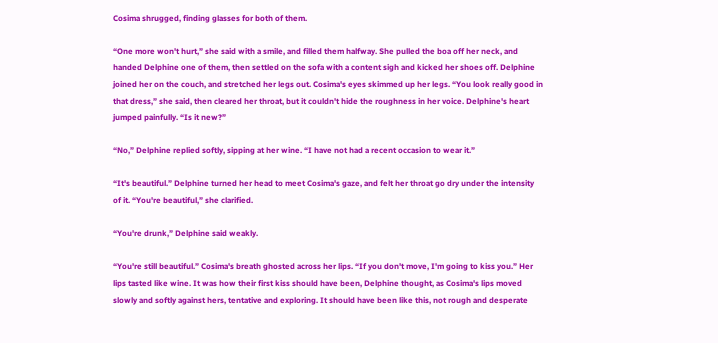Cosima shrugged, finding glasses for both of them.

“One more won't hurt,” she said with a smile, and filled them halfway. She pulled the boa off her neck, and handed Delphine one of them, then settled on the sofa with a content sigh and kicked her shoes off. Delphine joined her on the couch, and stretched her legs out. Cosima's eyes skimmed up her legs. “You look really good in that dress,” she said, then cleared her throat, but it couldn't hide the roughness in her voice. Delphine's heart jumped painfully. “Is it new?”

“No,” Delphine replied softly, sipping at her wine. “I have not had a recent occasion to wear it.”

“It's beautiful.” Delphine turned her head to meet Cosima's gaze, and felt her throat go dry under the intensity of it. “You're beautiful,” she clarified.

“You're drunk,” Delphine said weakly.

“You're still beautiful.” Cosima's breath ghosted across her lips. “If you don't move, I'm going to kiss you.” Her lips tasted like wine. It was how their first kiss should have been, Delphine thought, as Cosima's lips moved slowly and softly against hers, tentative and exploring. It should have been like this, not rough and desperate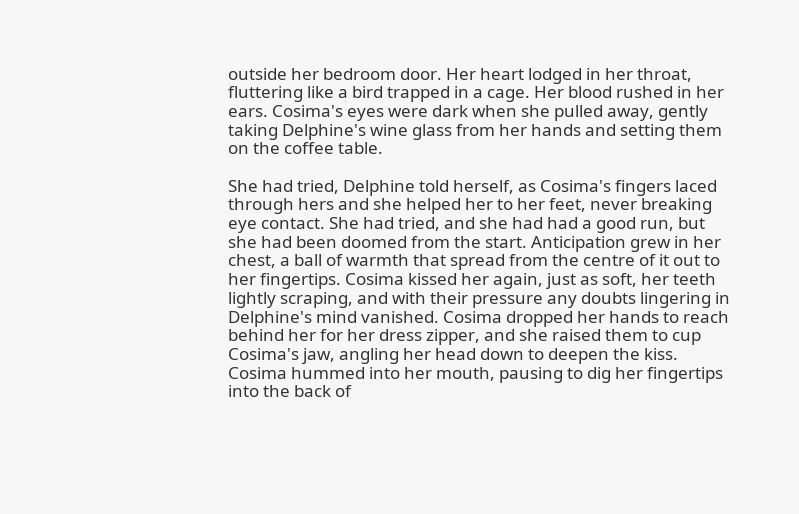outside her bedroom door. Her heart lodged in her throat, fluttering like a bird trapped in a cage. Her blood rushed in her ears. Cosima's eyes were dark when she pulled away, gently taking Delphine's wine glass from her hands and setting them on the coffee table.

She had tried, Delphine told herself, as Cosima's fingers laced through hers and she helped her to her feet, never breaking eye contact. She had tried, and she had had a good run, but she had been doomed from the start. Anticipation grew in her chest, a ball of warmth that spread from the centre of it out to her fingertips. Cosima kissed her again, just as soft, her teeth lightly scraping, and with their pressure any doubts lingering in Delphine's mind vanished. Cosima dropped her hands to reach behind her for her dress zipper, and she raised them to cup Cosima's jaw, angling her head down to deepen the kiss. Cosima hummed into her mouth, pausing to dig her fingertips into the back of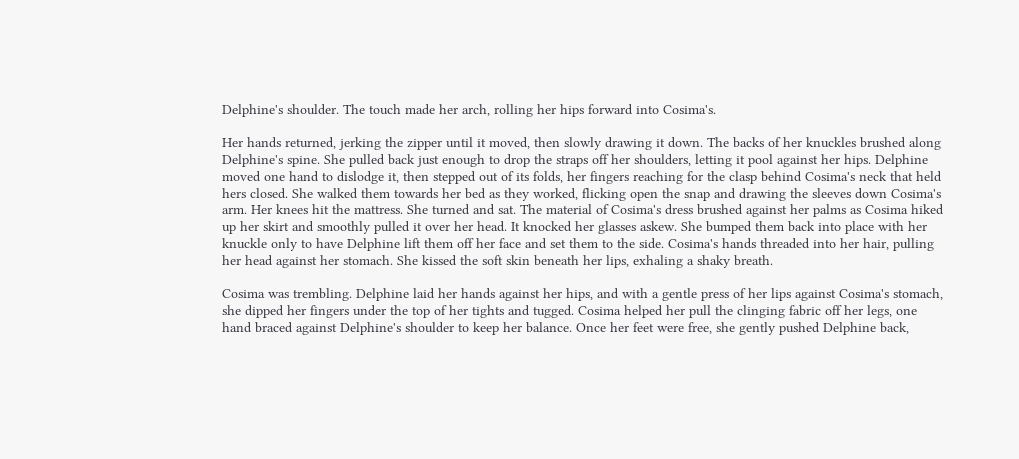Delphine's shoulder. The touch made her arch, rolling her hips forward into Cosima's.

Her hands returned, jerking the zipper until it moved, then slowly drawing it down. The backs of her knuckles brushed along Delphine's spine. She pulled back just enough to drop the straps off her shoulders, letting it pool against her hips. Delphine moved one hand to dislodge it, then stepped out of its folds, her fingers reaching for the clasp behind Cosima's neck that held hers closed. She walked them towards her bed as they worked, flicking open the snap and drawing the sleeves down Cosima's arm. Her knees hit the mattress. She turned and sat. The material of Cosima's dress brushed against her palms as Cosima hiked up her skirt and smoothly pulled it over her head. It knocked her glasses askew. She bumped them back into place with her knuckle only to have Delphine lift them off her face and set them to the side. Cosima's hands threaded into her hair, pulling her head against her stomach. She kissed the soft skin beneath her lips, exhaling a shaky breath.

Cosima was trembling. Delphine laid her hands against her hips, and with a gentle press of her lips against Cosima's stomach, she dipped her fingers under the top of her tights and tugged. Cosima helped her pull the clinging fabric off her legs, one hand braced against Delphine's shoulder to keep her balance. Once her feet were free, she gently pushed Delphine back,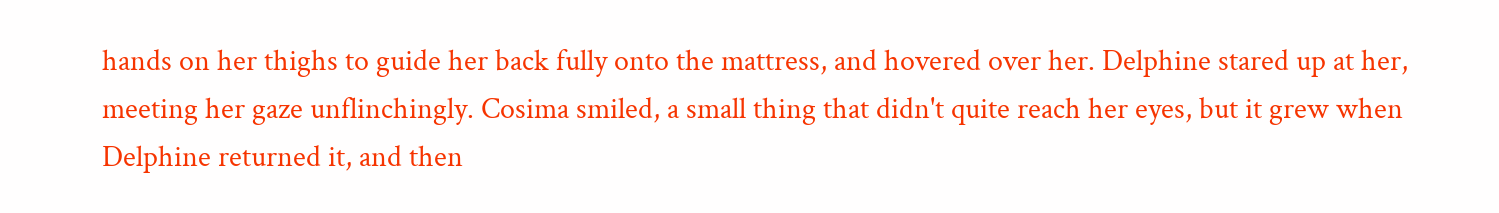hands on her thighs to guide her back fully onto the mattress, and hovered over her. Delphine stared up at her, meeting her gaze unflinchingly. Cosima smiled, a small thing that didn't quite reach her eyes, but it grew when Delphine returned it, and then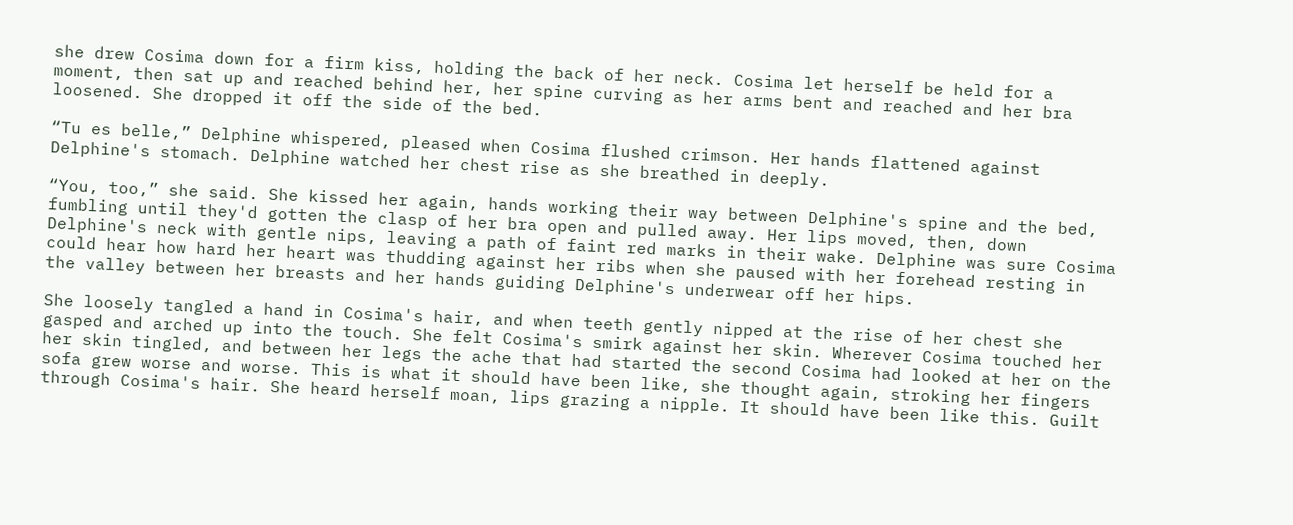she drew Cosima down for a firm kiss, holding the back of her neck. Cosima let herself be held for a moment, then sat up and reached behind her, her spine curving as her arms bent and reached and her bra loosened. She dropped it off the side of the bed.

“Tu es belle,” Delphine whispered, pleased when Cosima flushed crimson. Her hands flattened against Delphine's stomach. Delphine watched her chest rise as she breathed in deeply.

“You, too,” she said. She kissed her again, hands working their way between Delphine's spine and the bed, fumbling until they'd gotten the clasp of her bra open and pulled away. Her lips moved, then, down Delphine's neck with gentle nips, leaving a path of faint red marks in their wake. Delphine was sure Cosima could hear how hard her heart was thudding against her ribs when she paused with her forehead resting in the valley between her breasts and her hands guiding Delphine's underwear off her hips.

She loosely tangled a hand in Cosima's hair, and when teeth gently nipped at the rise of her chest she gasped and arched up into the touch. She felt Cosima's smirk against her skin. Wherever Cosima touched her her skin tingled, and between her legs the ache that had started the second Cosima had looked at her on the sofa grew worse and worse. This is what it should have been like, she thought again, stroking her fingers through Cosima's hair. She heard herself moan, lips grazing a nipple. It should have been like this. Guilt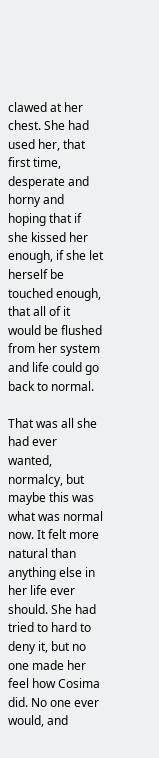clawed at her chest. She had used her, that first time, desperate and horny and hoping that if she kissed her enough, if she let herself be touched enough, that all of it would be flushed from her system and life could go back to normal.

That was all she had ever wanted, normalcy, but maybe this was what was normal now. It felt more natural than anything else in her life ever should. She had tried to hard to deny it, but no one made her feel how Cosima did. No one ever would, and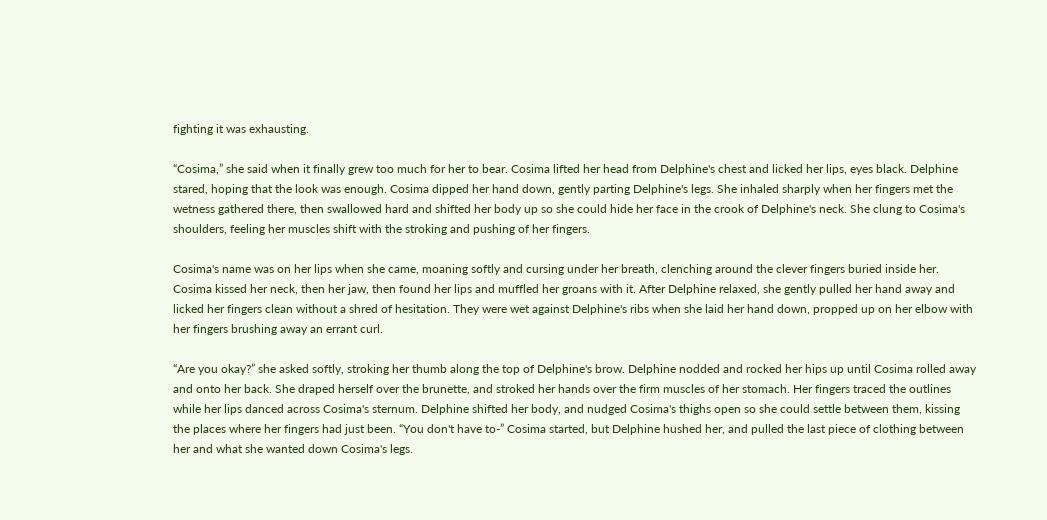fighting it was exhausting.

“Cosima,” she said when it finally grew too much for her to bear. Cosima lifted her head from Delphine's chest and licked her lips, eyes black. Delphine stared, hoping that the look was enough. Cosima dipped her hand down, gently parting Delphine's legs. She inhaled sharply when her fingers met the wetness gathered there, then swallowed hard and shifted her body up so she could hide her face in the crook of Delphine's neck. She clung to Cosima's shoulders, feeling her muscles shift with the stroking and pushing of her fingers.

Cosima's name was on her lips when she came, moaning softly and cursing under her breath, clenching around the clever fingers buried inside her. Cosima kissed her neck, then her jaw, then found her lips and muffled her groans with it. After Delphine relaxed, she gently pulled her hand away and licked her fingers clean without a shred of hesitation. They were wet against Delphine's ribs when she laid her hand down, propped up on her elbow with her fingers brushing away an errant curl.

“Are you okay?” she asked softly, stroking her thumb along the top of Delphine's brow. Delphine nodded and rocked her hips up until Cosima rolled away and onto her back. She draped herself over the brunette, and stroked her hands over the firm muscles of her stomach. Her fingers traced the outlines while her lips danced across Cosima's sternum. Delphine shifted her body, and nudged Cosima's thighs open so she could settle between them, kissing the places where her fingers had just been. “You don't have to-” Cosima started, but Delphine hushed her, and pulled the last piece of clothing between her and what she wanted down Cosima's legs.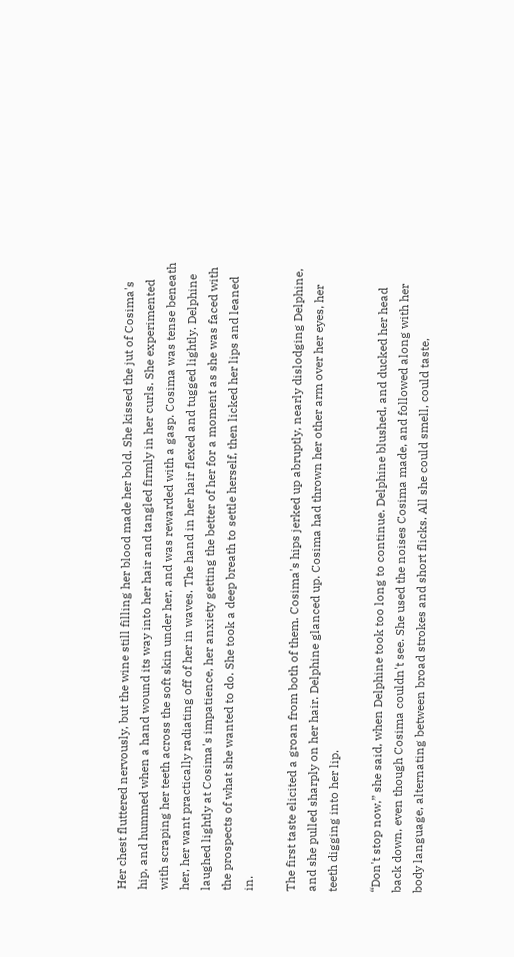Her chest fluttered nervously, but the wine still filling her blood made her bold. She kissed the jut of Cosima's hip, and hummed when a hand wound its way into her hair and tangled firmly in her curls. She experimented with scraping her teeth across the soft skin under her, and was rewarded with a gasp. Cosima was tense beneath her, her want practically radiating off of her in waves. The hand in her hair flexed and tugged lightly. Delphine laughed lightly at Cosima's impatience, her anxiety getting the better of her for a moment as she was faced with the prospects of what she wanted to do. She took a deep breath to settle herself, then licked her lips and leaned in.

The first taste elicited a groan from both of them. Cosima's hips jerked up abruptly, nearly dislodging Delphine, and she pulled sharply on her hair. Delphine glanced up. Cosima had thrown her other arm over her eyes, her teeth digging into her lip.

“Don't stop now,” she said, when Delphine took too long to continue. Delphine blushed, and ducked her head back down, even though Cosima couldn't see. She used the noises Cosima made, and followed along with her body language, alternating between broad strokes and short flicks. All she could smell, could taste,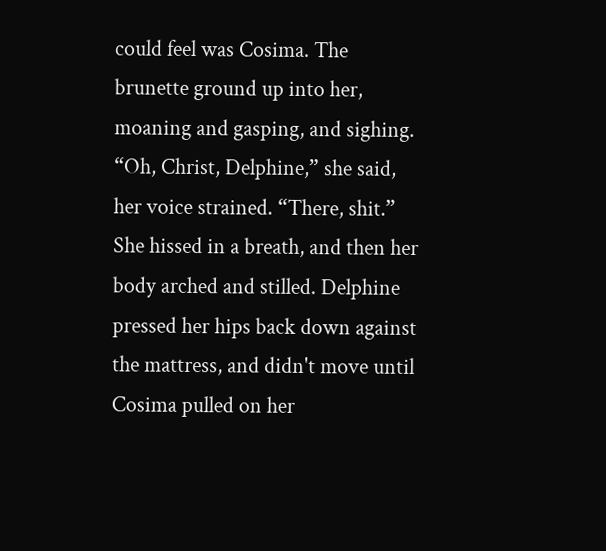could feel was Cosima. The brunette ground up into her, moaning and gasping, and sighing. “Oh, Christ, Delphine,” she said, her voice strained. “There, shit.” She hissed in a breath, and then her body arched and stilled. Delphine pressed her hips back down against the mattress, and didn't move until Cosima pulled on her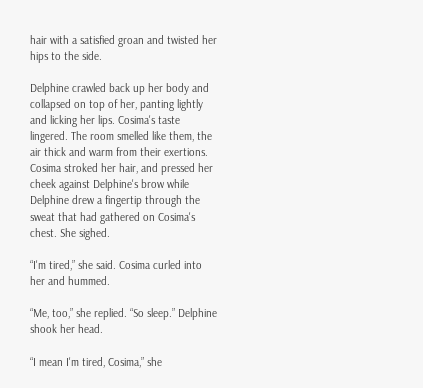hair with a satisfied groan and twisted her hips to the side.

Delphine crawled back up her body and collapsed on top of her, panting lightly and licking her lips. Cosima's taste lingered. The room smelled like them, the air thick and warm from their exertions. Cosima stroked her hair, and pressed her cheek against Delphine's brow while Delphine drew a fingertip through the sweat that had gathered on Cosima's chest. She sighed.

“I'm tired,” she said. Cosima curled into her and hummed.

“Me, too,” she replied. “So sleep.” Delphine shook her head.

“I mean I'm tired, Cosima,” she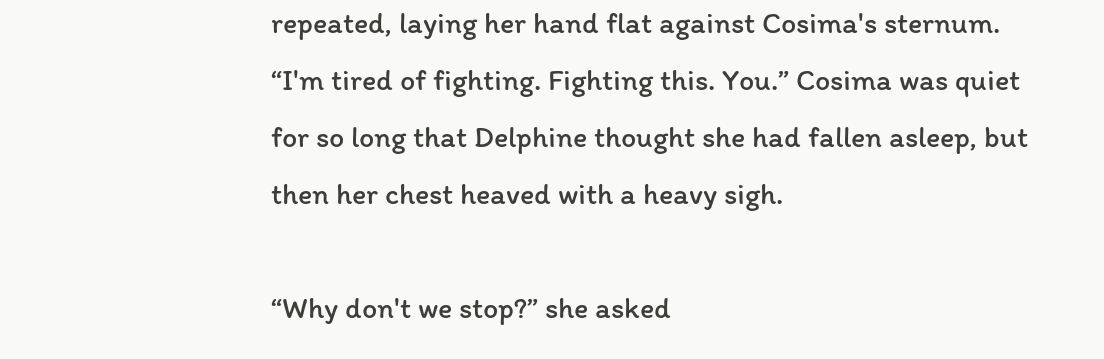repeated, laying her hand flat against Cosima's sternum. “I'm tired of fighting. Fighting this. You.” Cosima was quiet for so long that Delphine thought she had fallen asleep, but then her chest heaved with a heavy sigh.

“Why don't we stop?” she asked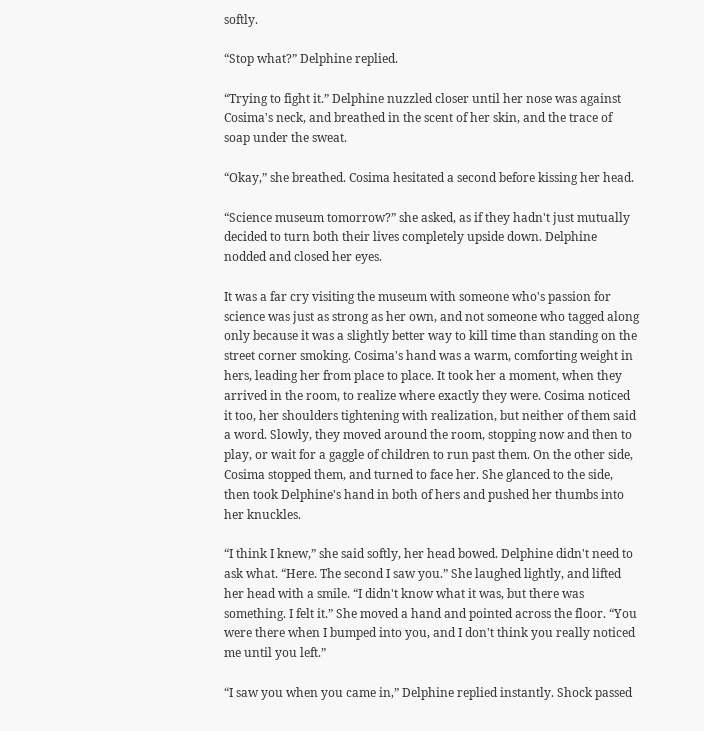softly.

“Stop what?” Delphine replied.

“Trying to fight it.” Delphine nuzzled closer until her nose was against Cosima's neck, and breathed in the scent of her skin, and the trace of soap under the sweat.

“Okay,” she breathed. Cosima hesitated a second before kissing her head.

“Science museum tomorrow?” she asked, as if they hadn't just mutually decided to turn both their lives completely upside down. Delphine nodded and closed her eyes.

It was a far cry visiting the museum with someone who's passion for science was just as strong as her own, and not someone who tagged along only because it was a slightly better way to kill time than standing on the street corner smoking. Cosima's hand was a warm, comforting weight in hers, leading her from place to place. It took her a moment, when they arrived in the room, to realize where exactly they were. Cosima noticed it too, her shoulders tightening with realization, but neither of them said a word. Slowly, they moved around the room, stopping now and then to play, or wait for a gaggle of children to run past them. On the other side, Cosima stopped them, and turned to face her. She glanced to the side, then took Delphine's hand in both of hers and pushed her thumbs into her knuckles.

“I think I knew,” she said softly, her head bowed. Delphine didn't need to ask what. “Here. The second I saw you.” She laughed lightly, and lifted her head with a smile. “I didn't know what it was, but there was something. I felt it.” She moved a hand and pointed across the floor. “You were there when I bumped into you, and I don't think you really noticed me until you left.”

“I saw you when you came in,” Delphine replied instantly. Shock passed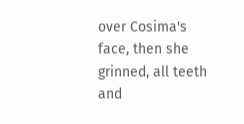over Cosima's face, then she grinned, all teeth and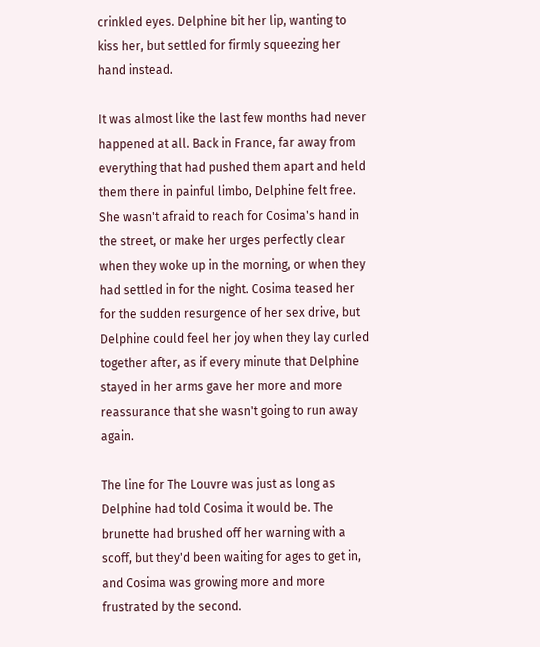crinkled eyes. Delphine bit her lip, wanting to kiss her, but settled for firmly squeezing her hand instead.

It was almost like the last few months had never happened at all. Back in France, far away from everything that had pushed them apart and held them there in painful limbo, Delphine felt free. She wasn't afraid to reach for Cosima's hand in the street, or make her urges perfectly clear when they woke up in the morning, or when they had settled in for the night. Cosima teased her for the sudden resurgence of her sex drive, but Delphine could feel her joy when they lay curled together after, as if every minute that Delphine stayed in her arms gave her more and more reassurance that she wasn't going to run away again.

The line for The Louvre was just as long as Delphine had told Cosima it would be. The brunette had brushed off her warning with a scoff, but they'd been waiting for ages to get in, and Cosima was growing more and more frustrated by the second.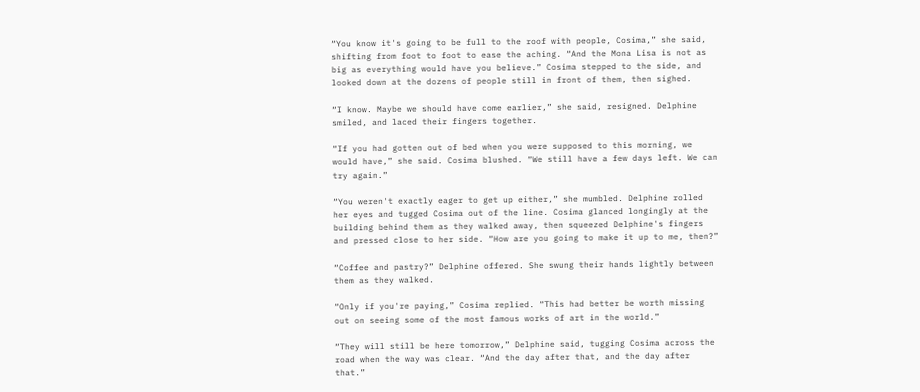“You know it's going to be full to the roof with people, Cosima,” she said, shifting from foot to foot to ease the aching. “And the Mona Lisa is not as big as everything would have you believe.” Cosima stepped to the side, and looked down at the dozens of people still in front of them, then sighed.

“I know. Maybe we should have come earlier,” she said, resigned. Delphine smiled, and laced their fingers together.

“If you had gotten out of bed when you were supposed to this morning, we would have,” she said. Cosima blushed. “We still have a few days left. We can try again.”

“You weren't exactly eager to get up either,” she mumbled. Delphine rolled her eyes and tugged Cosima out of the line. Cosima glanced longingly at the building behind them as they walked away, then squeezed Delphine's fingers and pressed close to her side. “How are you going to make it up to me, then?”

“Coffee and pastry?” Delphine offered. She swung their hands lightly between them as they walked.

“Only if you're paying,” Cosima replied. “This had better be worth missing out on seeing some of the most famous works of art in the world.”

“They will still be here tomorrow,” Delphine said, tugging Cosima across the road when the way was clear. “And the day after that, and the day after that.”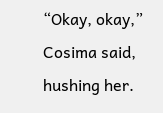“Okay, okay,” Cosima said, hushing her.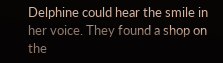Delphine could hear the smile in her voice. They found a shop on the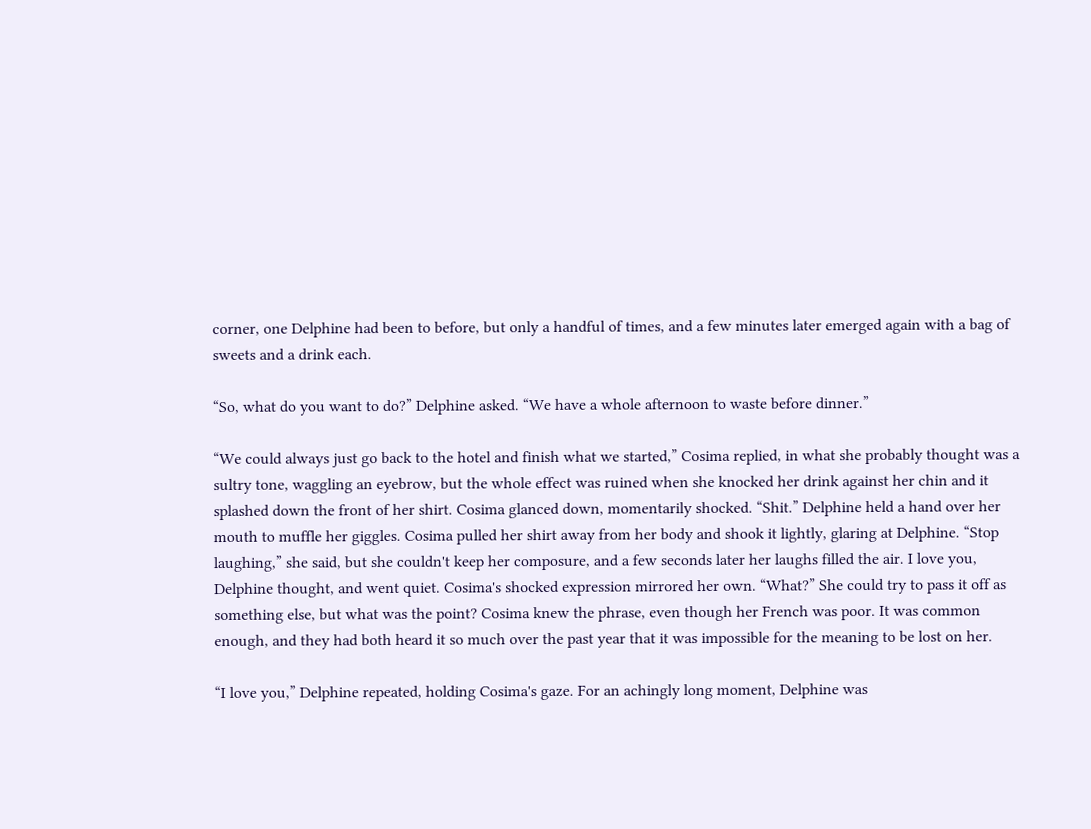corner, one Delphine had been to before, but only a handful of times, and a few minutes later emerged again with a bag of sweets and a drink each.

“So, what do you want to do?” Delphine asked. “We have a whole afternoon to waste before dinner.”

“We could always just go back to the hotel and finish what we started,” Cosima replied, in what she probably thought was a sultry tone, waggling an eyebrow, but the whole effect was ruined when she knocked her drink against her chin and it splashed down the front of her shirt. Cosima glanced down, momentarily shocked. “Shit.” Delphine held a hand over her mouth to muffle her giggles. Cosima pulled her shirt away from her body and shook it lightly, glaring at Delphine. “Stop laughing,” she said, but she couldn't keep her composure, and a few seconds later her laughs filled the air. I love you, Delphine thought, and went quiet. Cosima's shocked expression mirrored her own. “What?” She could try to pass it off as something else, but what was the point? Cosima knew the phrase, even though her French was poor. It was common enough, and they had both heard it so much over the past year that it was impossible for the meaning to be lost on her.

“I love you,” Delphine repeated, holding Cosima's gaze. For an achingly long moment, Delphine was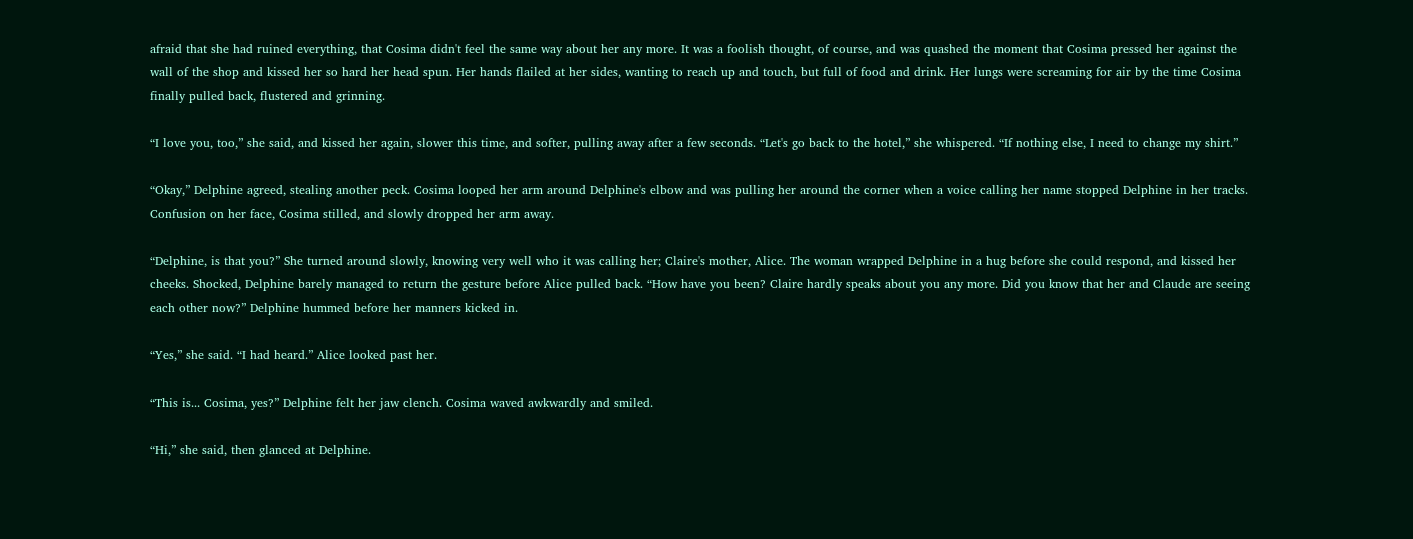afraid that she had ruined everything, that Cosima didn't feel the same way about her any more. It was a foolish thought, of course, and was quashed the moment that Cosima pressed her against the wall of the shop and kissed her so hard her head spun. Her hands flailed at her sides, wanting to reach up and touch, but full of food and drink. Her lungs were screaming for air by the time Cosima finally pulled back, flustered and grinning.

“I love you, too,” she said, and kissed her again, slower this time, and softer, pulling away after a few seconds. “Let's go back to the hotel,” she whispered. “If nothing else, I need to change my shirt.”

“Okay,” Delphine agreed, stealing another peck. Cosima looped her arm around Delphine's elbow and was pulling her around the corner when a voice calling her name stopped Delphine in her tracks. Confusion on her face, Cosima stilled, and slowly dropped her arm away.

“Delphine, is that you?” She turned around slowly, knowing very well who it was calling her; Claire's mother, Alice. The woman wrapped Delphine in a hug before she could respond, and kissed her cheeks. Shocked, Delphine barely managed to return the gesture before Alice pulled back. “How have you been? Claire hardly speaks about you any more. Did you know that her and Claude are seeing each other now?” Delphine hummed before her manners kicked in.

“Yes,” she said. “I had heard.” Alice looked past her.

“This is... Cosima, yes?” Delphine felt her jaw clench. Cosima waved awkwardly and smiled.

“Hi,” she said, then glanced at Delphine.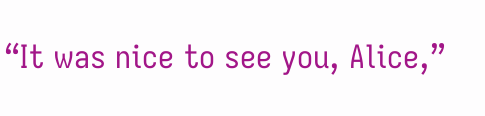“It was nice to see you, Alice,”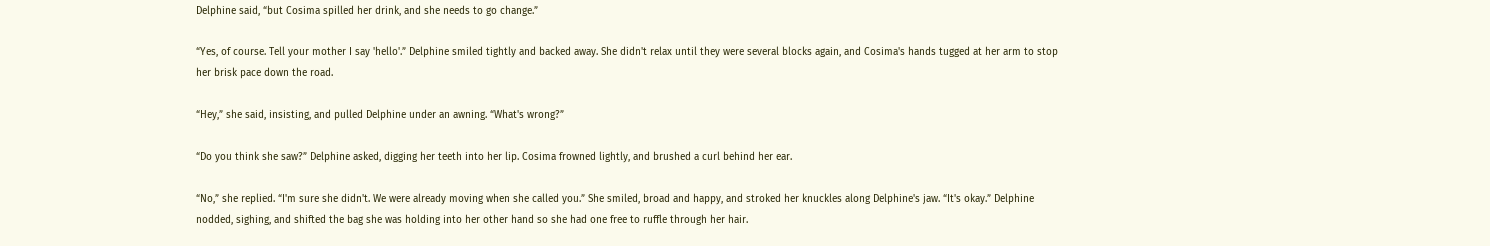Delphine said, “but Cosima spilled her drink, and she needs to go change.”

“Yes, of course. Tell your mother I say 'hello'.” Delphine smiled tightly and backed away. She didn't relax until they were several blocks again, and Cosima's hands tugged at her arm to stop her brisk pace down the road.

“Hey,” she said, insisting, and pulled Delphine under an awning. “What's wrong?”

“Do you think she saw?” Delphine asked, digging her teeth into her lip. Cosima frowned lightly, and brushed a curl behind her ear.

“No,” she replied. “I'm sure she didn't. We were already moving when she called you.” She smiled, broad and happy, and stroked her knuckles along Delphine's jaw. “It's okay.” Delphine nodded, sighing, and shifted the bag she was holding into her other hand so she had one free to ruffle through her hair.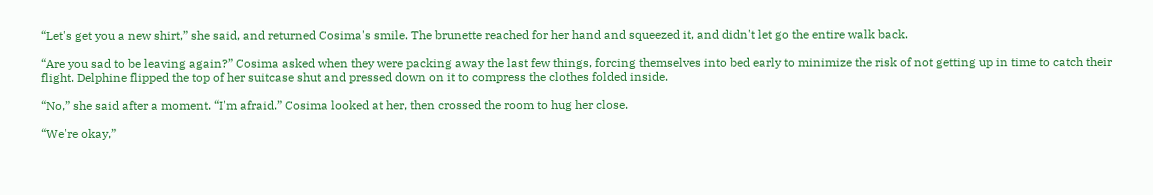“Let's get you a new shirt,” she said, and returned Cosima's smile. The brunette reached for her hand and squeezed it, and didn't let go the entire walk back.

“Are you sad to be leaving again?” Cosima asked when they were packing away the last few things, forcing themselves into bed early to minimize the risk of not getting up in time to catch their flight. Delphine flipped the top of her suitcase shut and pressed down on it to compress the clothes folded inside.

“No,” she said after a moment. “I'm afraid.” Cosima looked at her, then crossed the room to hug her close.

“We're okay,”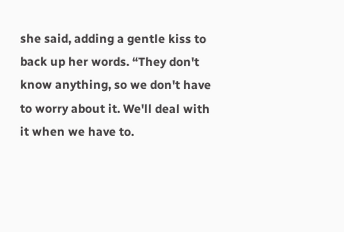she said, adding a gentle kiss to back up her words. “They don't know anything, so we don't have to worry about it. We'll deal with it when we have to.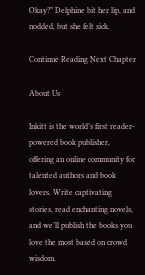Okay?” Delphine bit her lip, and nodded, but she felt sick.

Continue Reading Next Chapter

About Us

Inkitt is the world’s first reader-powered book publisher, offering an online community for talented authors and book lovers. Write captivating stories, read enchanting novels, and we’ll publish the books you love the most based on crowd wisdom.